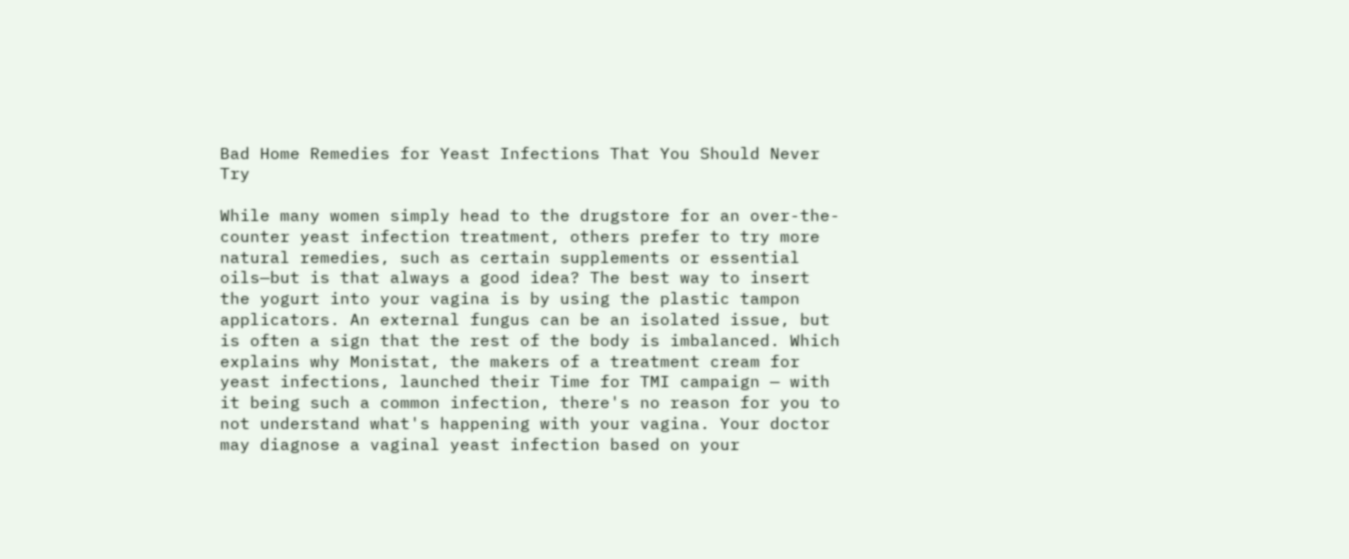Bad Home Remedies for Yeast Infections That You Should Never Try

While many women simply head to the drugstore for an over-the-counter yeast infection treatment, others prefer to try more natural remedies, such as certain supplements or essential oils—but is that always a good idea? The best way to insert the yogurt into your vagina is by using the plastic tampon applicators. An external fungus can be an isolated issue, but is often a sign that the rest of the body is imbalanced. Which explains why Monistat, the makers of a treatment cream for yeast infections, launched their Time for TMI campaign — with it being such a common infection, there's no reason for you to not understand what's happening with your vagina. Your doctor may diagnose a vaginal yeast infection based on your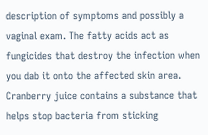description of symptoms and possibly a vaginal exam. The fatty acids act as fungicides that destroy the infection when you dab it onto the affected skin area. Cranberry juice contains a substance that helps stop bacteria from sticking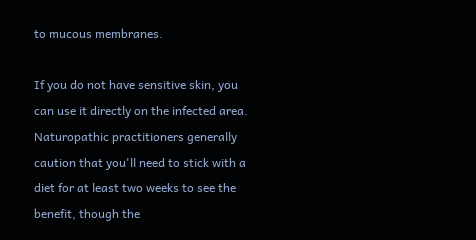to mucous membranes.

If you do not have sensitive skin, you can use it directly on the infected area. Naturopathic practitioners generally caution that you'll need to stick with a diet for at least two weeks to see the benefit, though the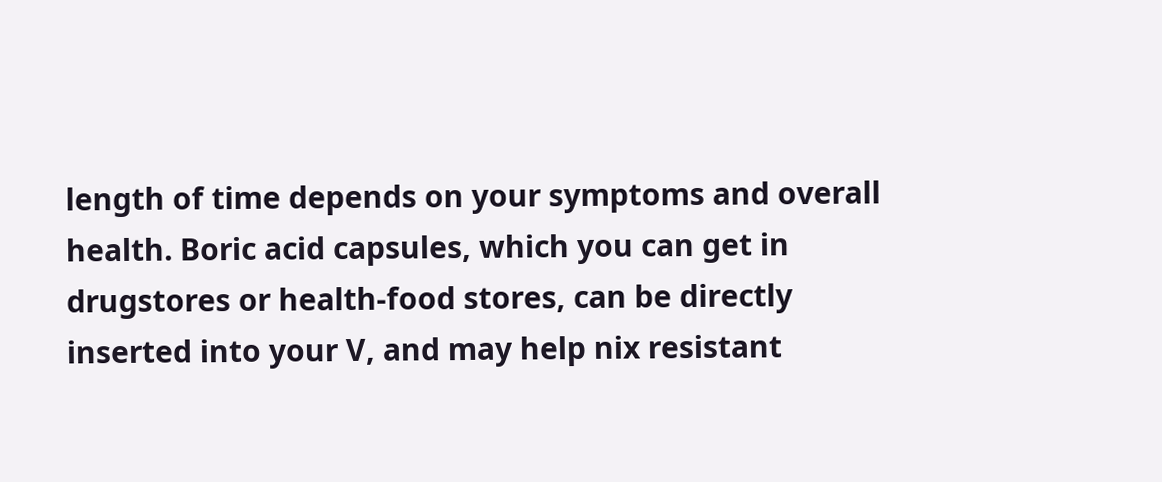length of time depends on your symptoms and overall health. Boric acid capsules, which you can get in drugstores or health-food stores, can be directly inserted into your V, and may help nix resistant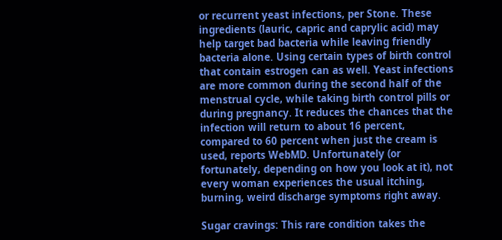or recurrent yeast infections, per Stone. These ingredients (lauric, capric and caprylic acid) may help target bad bacteria while leaving friendly bacteria alone. Using certain types of birth control that contain estrogen can as well. Yeast infections are more common during the second half of the menstrual cycle, while taking birth control pills or during pregnancy. It reduces the chances that the infection will return to about 16 percent, compared to 60 percent when just the cream is used, reports WebMD. Unfortunately (or fortunately, depending on how you look at it), not every woman experiences the usual itching, burning, weird discharge symptoms right away.

Sugar cravings: This rare condition takes the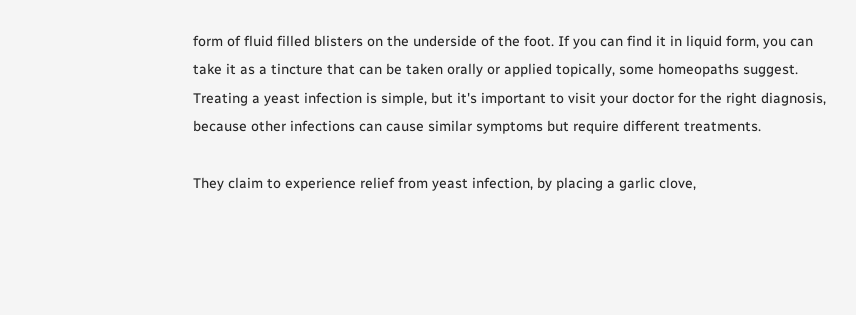form of fluid filled blisters on the underside of the foot. If you can find it in liquid form, you can take it as a tincture that can be taken orally or applied topically, some homeopaths suggest. Treating a yeast infection is simple, but it's important to visit your doctor for the right diagnosis, because other infections can cause similar symptoms but require different treatments.

They claim to experience relief from yeast infection, by placing a garlic clove,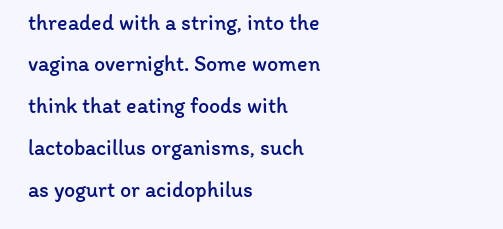threaded with a string, into the vagina overnight. Some women think that eating foods with lactobacillus organisms, such as yogurt or acidophilus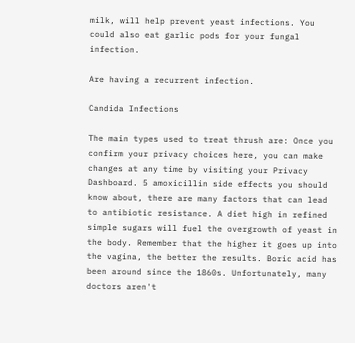milk, will help prevent yeast infections. You could also eat garlic pods for your fungal infection.

Are having a recurrent infection.

Candida Infections

The main types used to treat thrush are: Once you confirm your privacy choices here, you can make changes at any time by visiting your Privacy Dashboard. 5 amoxicillin side effects you should know about, there are many factors that can lead to antibiotic resistance. A diet high in refined simple sugars will fuel the overgrowth of yeast in the body. Remember that the higher it goes up into the vagina, the better the results. Boric acid has been around since the 1860s. Unfortunately, many doctors aren't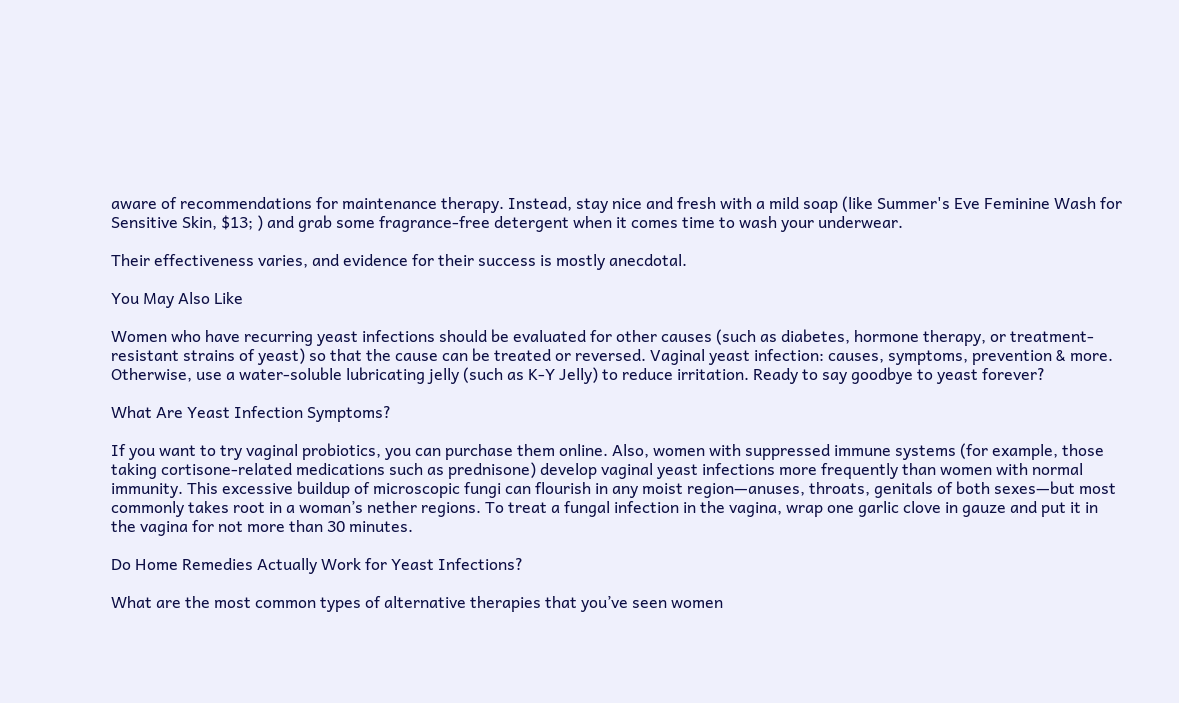aware of recommendations for maintenance therapy. Instead, stay nice and fresh with a mild soap (like Summer's Eve Feminine Wash for Sensitive Skin, $13; ) and grab some fragrance-free detergent when it comes time to wash your underwear.

Their effectiveness varies, and evidence for their success is mostly anecdotal.

You May Also Like

Women who have recurring yeast infections should be evaluated for other causes (such as diabetes, hormone therapy, or treatment-resistant strains of yeast) so that the cause can be treated or reversed. Vaginal yeast infection: causes, symptoms, prevention & more. Otherwise, use a water-soluble lubricating jelly (such as K-Y Jelly) to reduce irritation. Ready to say goodbye to yeast forever?

What Are Yeast Infection Symptoms?

If you want to try vaginal probiotics, you can purchase them online. Also, women with suppressed immune systems (for example, those taking cortisone-related medications such as prednisone) develop vaginal yeast infections more frequently than women with normal immunity. This excessive buildup of microscopic fungi can flourish in any moist region—anuses, throats, genitals of both sexes—but most commonly takes root in a woman’s nether regions. To treat a fungal infection in the vagina, wrap one garlic clove in gauze and put it in the vagina for not more than 30 minutes.

Do Home Remedies Actually Work for Yeast Infections?

What are the most common types of alternative therapies that you’ve seen women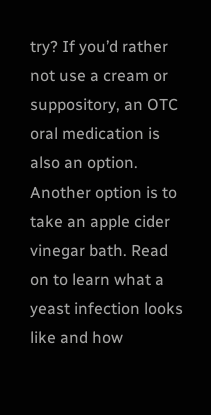try? If you’d rather not use a cream or suppository, an OTC oral medication is also an option. Another option is to take an apple cider vinegar bath. Read on to learn what a yeast infection looks like and how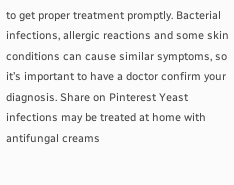to get proper treatment promptly. Bacterial infections, allergic reactions and some skin conditions can cause similar symptoms, so it’s important to have a doctor confirm your diagnosis. Share on Pinterest Yeast infections may be treated at home with antifungal creams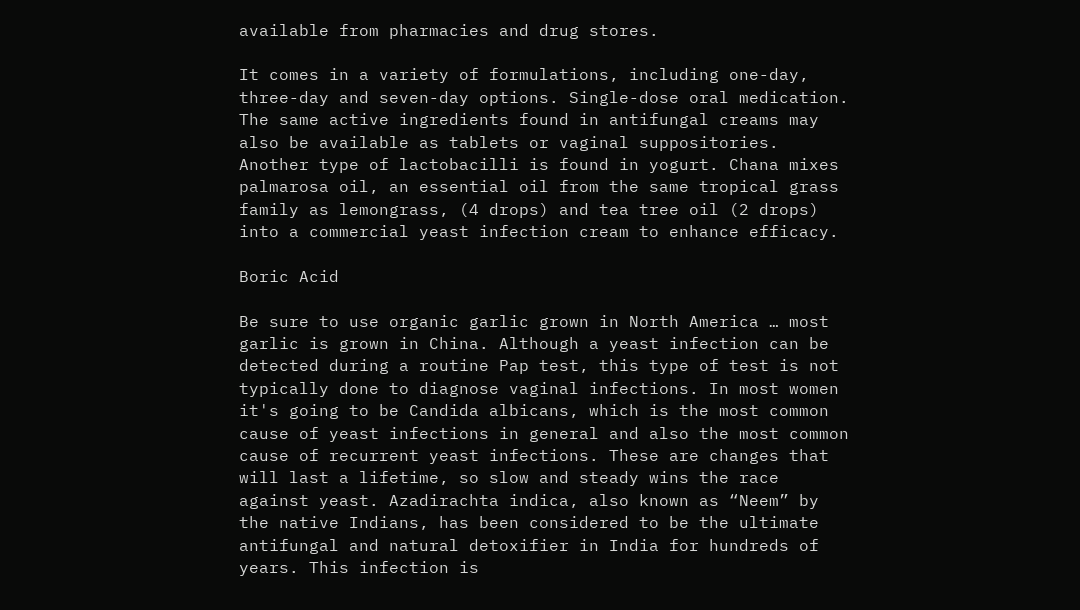available from pharmacies and drug stores.

It comes in a variety of formulations, including one-day, three-day and seven-day options. Single-dose oral medication. The same active ingredients found in antifungal creams may also be available as tablets or vaginal suppositories. Another type of lactobacilli is found in yogurt. Chana mixes palmarosa oil, an essential oil from the same tropical grass family as lemongrass, (4 drops) and tea tree oil (2 drops) into a commercial yeast infection cream to enhance efficacy.

Boric Acid

Be sure to use organic garlic grown in North America … most garlic is grown in China. Although a yeast infection can be detected during a routine Pap test, this type of test is not typically done to diagnose vaginal infections. In most women it's going to be Candida albicans, which is the most common cause of yeast infections in general and also the most common cause of recurrent yeast infections. These are changes that will last a lifetime, so slow and steady wins the race against yeast. Azadirachta indica, also known as “Neem” by the native Indians, has been considered to be the ultimate antifungal and natural detoxifier in India for hundreds of years. This infection is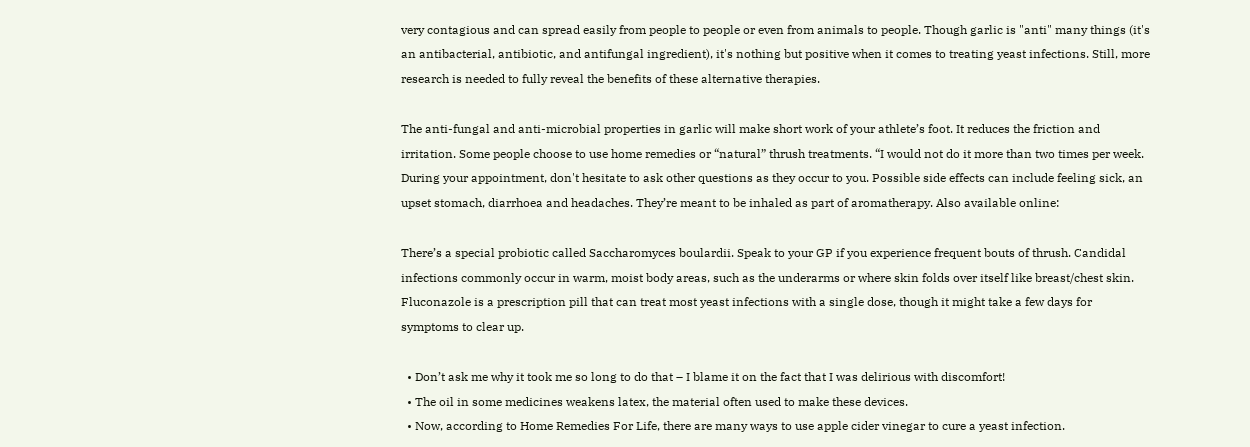very contagious and can spread easily from people to people or even from animals to people. Though garlic is "anti" many things (it's an antibacterial, antibiotic, and antifungal ingredient), it's nothing but positive when it comes to treating yeast infections. Still, more research is needed to fully reveal the benefits of these alternative therapies.

The anti-fungal and anti-microbial properties in garlic will make short work of your athlete’s foot. It reduces the friction and irritation. Some people choose to use home remedies or “natural” thrush treatments. “I would not do it more than two times per week. During your appointment, don't hesitate to ask other questions as they occur to you. Possible side effects can include feeling sick, an upset stomach, diarrhoea and headaches. They’re meant to be inhaled as part of aromatherapy. Also available online:

There’s a special probiotic called Saccharomyces boulardii. Speak to your GP if you experience frequent bouts of thrush. Candidal infections commonly occur in warm, moist body areas, such as the underarms or where skin folds over itself like breast/chest skin. Fluconazole is a prescription pill that can treat most yeast infections with a single dose, though it might take a few days for symptoms to clear up.

  • Don’t ask me why it took me so long to do that – I blame it on the fact that I was delirious with discomfort!
  • The oil in some medicines weakens latex, the material often used to make these devices.
  • Now, according to Home Remedies For Life, there are many ways to use apple cider vinegar to cure a yeast infection.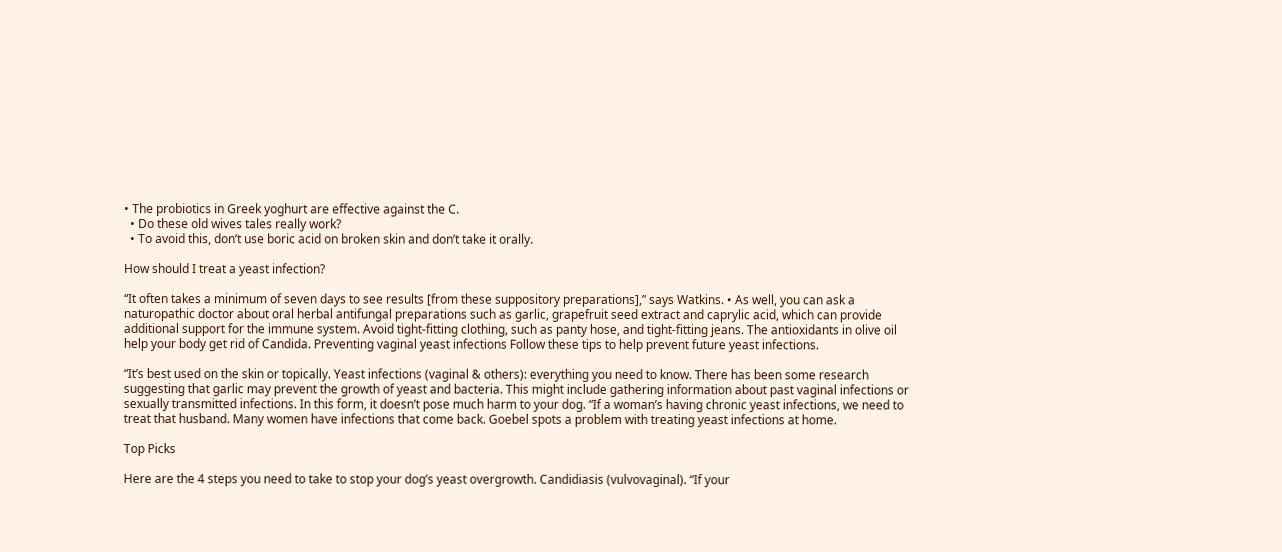• The probiotics in Greek yoghurt are effective against the C.
  • Do these old wives tales really work?
  • To avoid this, don’t use boric acid on broken skin and don’t take it orally.

How should I treat a yeast infection?

“It often takes a minimum of seven days to see results [from these suppository preparations],” says Watkins. • As well, you can ask a naturopathic doctor about oral herbal antifungal preparations such as garlic, grapefruit seed extract and caprylic acid, which can provide additional support for the immune system. Avoid tight-fitting clothing, such as panty hose, and tight-fitting jeans. The antioxidants in olive oil help your body get rid of Candida. Preventing vaginal yeast infections Follow these tips to help prevent future yeast infections.

“It’s best used on the skin or topically. Yeast infections (vaginal & others): everything you need to know. There has been some research suggesting that garlic may prevent the growth of yeast and bacteria. This might include gathering information about past vaginal infections or sexually transmitted infections. In this form, it doesn’t pose much harm to your dog. “If a woman’s having chronic yeast infections, we need to treat that husband. Many women have infections that come back. Goebel spots a problem with treating yeast infections at home.

Top Picks

Here are the 4 steps you need to take to stop your dog’s yeast overgrowth. Candidiasis (vulvovaginal). “If your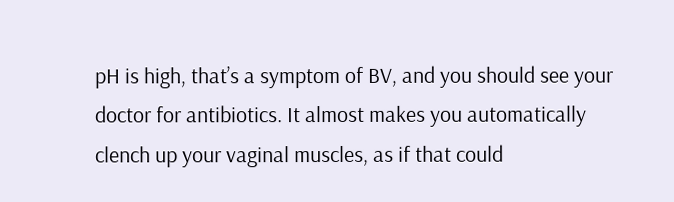pH is high, that’s a symptom of BV, and you should see your doctor for antibiotics. It almost makes you automatically clench up your vaginal muscles, as if that could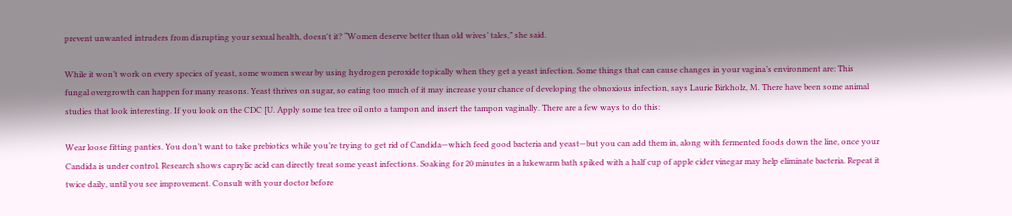prevent unwanted intruders from disrupting your sexual health, doesn't it? “Women deserve better than old wives’ tales,” she said.

While it won’t work on every species of yeast, some women swear by using hydrogen peroxide topically when they get a yeast infection. Some things that can cause changes in your vagina’s environment are: This fungal overgrowth can happen for many reasons. Yeast thrives on sugar, so eating too much of it may increase your chance of developing the obnoxious infection, says Laurie Birkholz, M. There have been some animal studies that look interesting. If you look on the CDC [U. Apply some tea tree oil onto a tampon and insert the tampon vaginally. There are a few ways to do this:

Wear loose fitting panties. You don’t want to take prebiotics while you’re trying to get rid of Candida—which feed good bacteria and yeast—but you can add them in, along with fermented foods down the line, once your Candida is under control. Research shows caprylic acid can directly treat some yeast infections. Soaking for 20 minutes in a lukewarm bath spiked with a half cup of apple cider vinegar may help eliminate bacteria. Repeat it twice daily, until you see improvement. Consult with your doctor before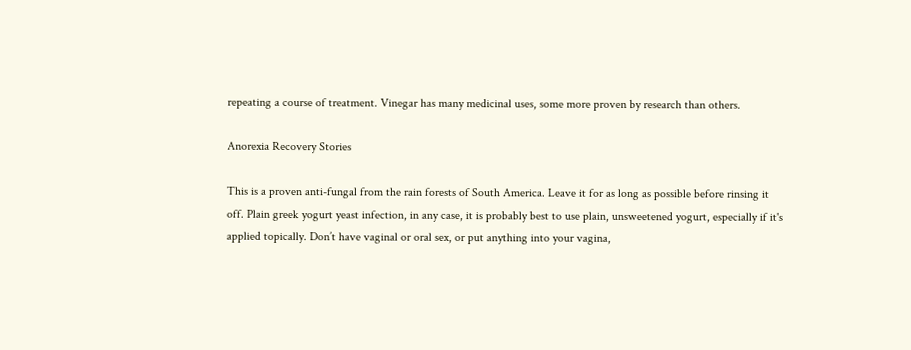repeating a course of treatment. Vinegar has many medicinal uses, some more proven by research than others.

Anorexia Recovery Stories

This is a proven anti-fungal from the rain forests of South America. Leave it for as long as possible before rinsing it off. Plain greek yogurt yeast infection, in any case, it is probably best to use plain, unsweetened yogurt, especially if it's applied topically. Don’t have vaginal or oral sex, or put anything into your vagina,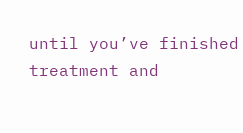until you’ve finished treatment and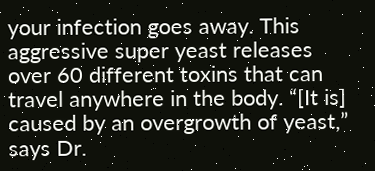your infection goes away. This aggressive super yeast releases over 60 different toxins that can travel anywhere in the body. “[It is] caused by an overgrowth of yeast,” says Dr.